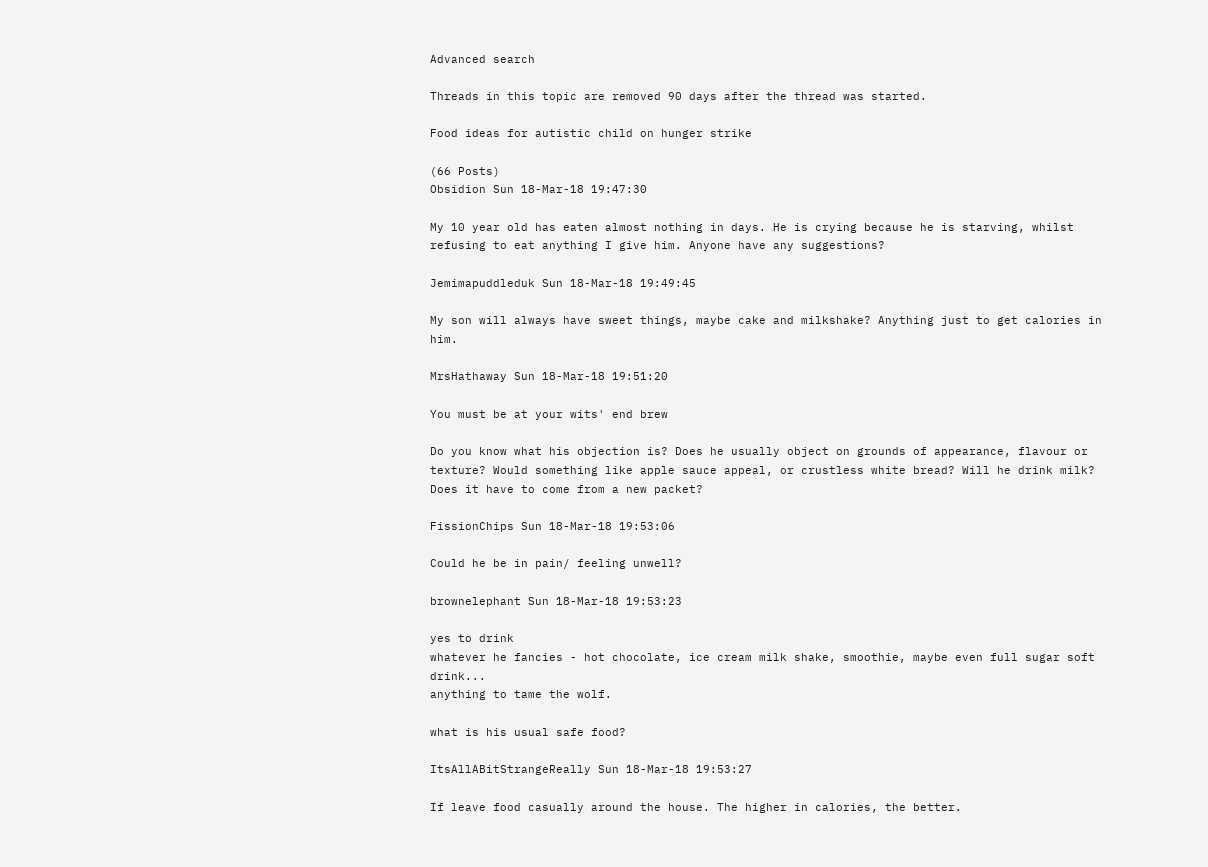Advanced search

Threads in this topic are removed 90 days after the thread was started.

Food ideas for autistic child on hunger strike

(66 Posts)
Obsidion Sun 18-Mar-18 19:47:30

My 10 year old has eaten almost nothing in days. He is crying because he is starving, whilst refusing to eat anything I give him. Anyone have any suggestions?

Jemimapuddleduk Sun 18-Mar-18 19:49:45

My son will always have sweet things, maybe cake and milkshake? Anything just to get calories in him.

MrsHathaway Sun 18-Mar-18 19:51:20

You must be at your wits' end brew

Do you know what his objection is? Does he usually object on grounds of appearance, flavour or texture? Would something like apple sauce appeal, or crustless white bread? Will he drink milk? Does it have to come from a new packet?

FissionChips Sun 18-Mar-18 19:53:06

Could he be in pain/ feeling unwell?

brownelephant Sun 18-Mar-18 19:53:23

yes to drink
whatever he fancies - hot chocolate, ice cream milk shake, smoothie, maybe even full sugar soft drink...
anything to tame the wolf.

what is his usual safe food?

ItsAllABitStrangeReally Sun 18-Mar-18 19:53:27

If leave food casually around the house. The higher in calories, the better.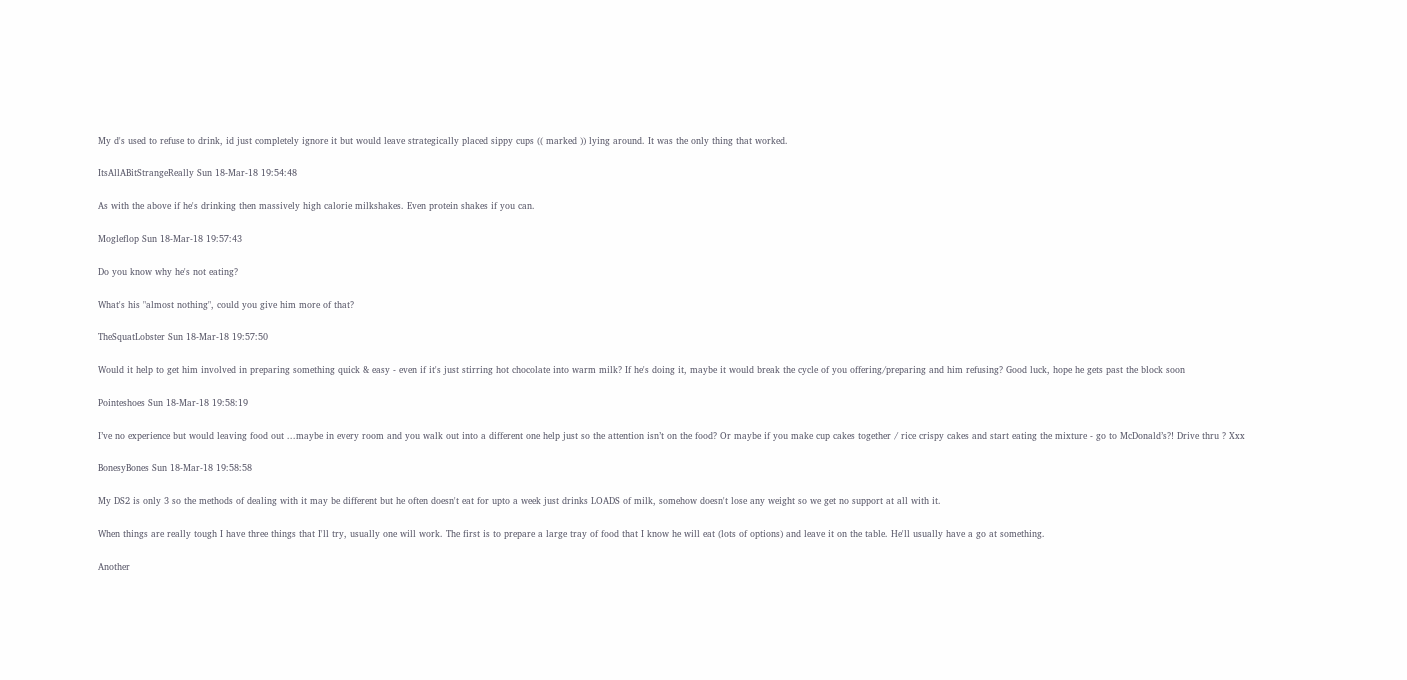My d's used to refuse to drink, id just completely ignore it but would leave strategically placed sippy cups (( marked )) lying around. It was the only thing that worked.

ItsAllABitStrangeReally Sun 18-Mar-18 19:54:48

As with the above if he's drinking then massively high calorie milkshakes. Even protein shakes if you can.

Mogleflop Sun 18-Mar-18 19:57:43

Do you know why he's not eating?

What's his "almost nothing", could you give him more of that?

TheSquatLobster Sun 18-Mar-18 19:57:50

Would it help to get him involved in preparing something quick & easy - even if it's just stirring hot chocolate into warm milk? If he's doing it, maybe it would break the cycle of you offering/preparing and him refusing? Good luck, hope he gets past the block soon

Pointeshoes Sun 18-Mar-18 19:58:19

I’ve no experience but would leaving food out ...maybe in every room and you walk out into a different one help just so the attention isn’t on the food? Or maybe if you make cup cakes together / rice crispy cakes and start eating the mixture - go to McDonald’s?! Drive thru ? Xxx

BonesyBones Sun 18-Mar-18 19:58:58

My DS2 is only 3 so the methods of dealing with it may be different but he often doesn't eat for upto a week just drinks LOADS of milk, somehow doesn't lose any weight so we get no support at all with it.

When things are really tough I have three things that I'll try, usually one will work. The first is to prepare a large tray of food that I know he will eat (lots of options) and leave it on the table. He'll usually have a go at something.

Another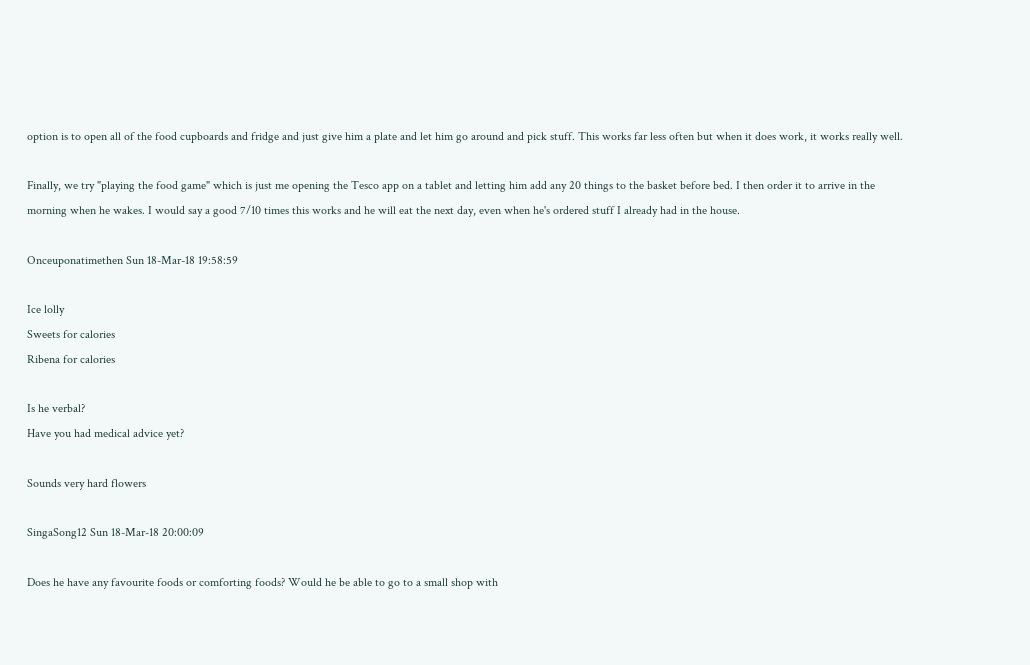option is to open all of the food cupboards and fridge and just give him a plate and let him go around and pick stuff. This works far less often but when it does work, it works really well.

Finally, we try "playing the food game" which is just me opening the Tesco app on a tablet and letting him add any 20 things to the basket before bed. I then order it to arrive in the morning when he wakes. I would say a good 7/10 times this works and he will eat the next day, even when he's ordered stuff I already had in the house.

Onceuponatimethen Sun 18-Mar-18 19:58:59

Ice lolly
Sweets for calories
Ribena for calories

Is he verbal?
Have you had medical advice yet?

Sounds very hard flowers

SingaSong12 Sun 18-Mar-18 20:00:09

Does he have any favourite foods or comforting foods? Would he be able to go to a small shop with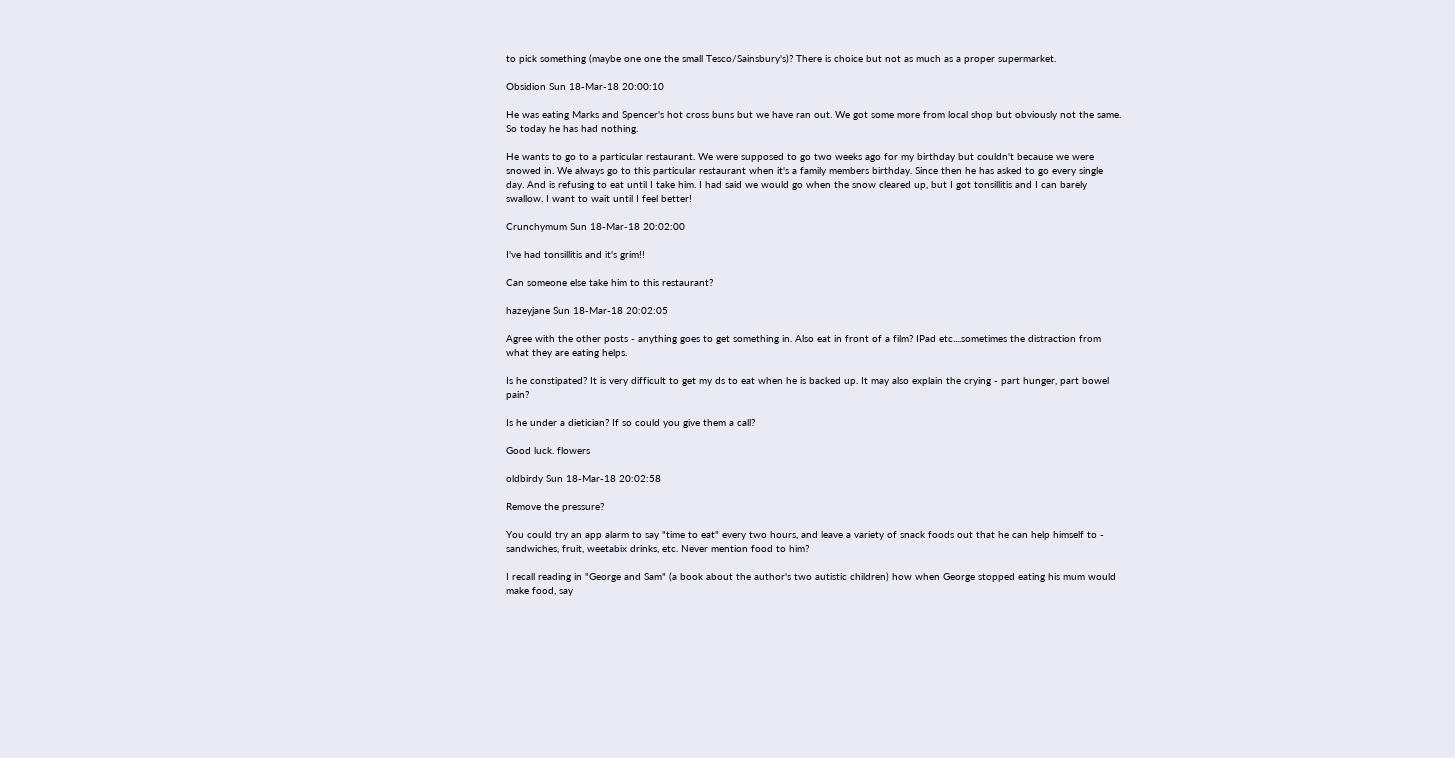to pick something (maybe one one the small Tesco/Sainsbury's)? There is choice but not as much as a proper supermarket.

Obsidion Sun 18-Mar-18 20:00:10

He was eating Marks and Spencer's hot cross buns but we have ran out. We got some more from local shop but obviously not the same. So today he has had nothing.

He wants to go to a particular restaurant. We were supposed to go two weeks ago for my birthday but couldn't because we were snowed in. We always go to this particular restaurant when it's a family members birthday. Since then he has asked to go every single day. And is refusing to eat until I take him. I had said we would go when the snow cleared up, but I got tonsillitis and I can barely swallow. I want to wait until I feel better!

Crunchymum Sun 18-Mar-18 20:02:00

I've had tonsillitis and it's grim!!

Can someone else take him to this restaurant?

hazeyjane Sun 18-Mar-18 20:02:05

Agree with the other posts - anything goes to get something in. Also eat in front of a film? IPad etc....sometimes the distraction from what they are eating helps.

Is he constipated? It is very difficult to get my ds to eat when he is backed up. It may also explain the crying - part hunger, part bowel pain?

Is he under a dietician? If so could you give them a call?

Good luck. flowers

oldbirdy Sun 18-Mar-18 20:02:58

Remove the pressure?

You could try an app alarm to say "time to eat" every two hours, and leave a variety of snack foods out that he can help himself to - sandwiches, fruit, weetabix drinks, etc. Never mention food to him?

I recall reading in "George and Sam" (a book about the author's two autistic children) how when George stopped eating his mum would make food, say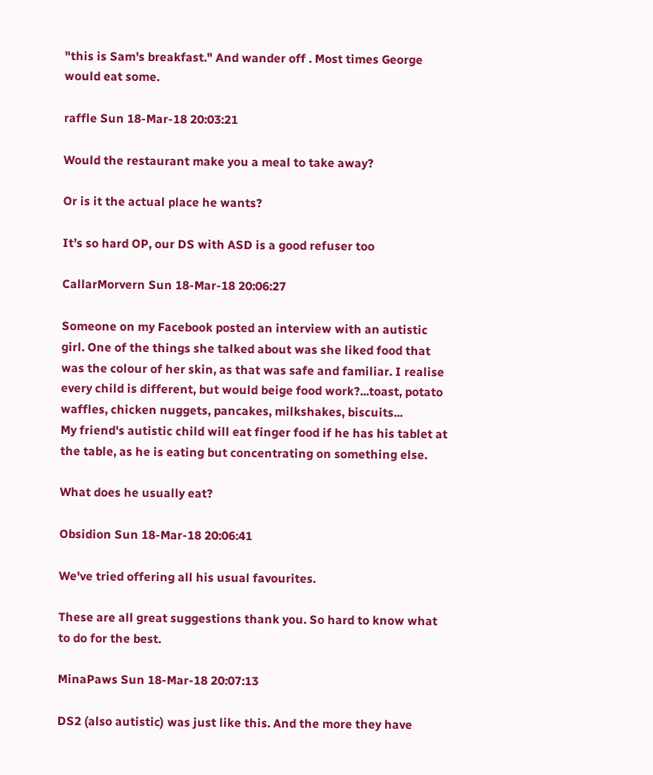"this is Sam's breakfast." And wander off . Most times George would eat some.

raffle Sun 18-Mar-18 20:03:21

Would the restaurant make you a meal to take away?

Or is it the actual place he wants?

It’s so hard OP, our DS with ASD is a good refuser too

CallarMorvern Sun 18-Mar-18 20:06:27

Someone on my Facebook posted an interview with an autistic girl. One of the things she talked about was she liked food that was the colour of her skin, as that was safe and familiar. I realise every child is different, but would beige food work?...toast, potato waffles, chicken nuggets, pancakes, milkshakes, biscuits...
My friend's autistic child will eat finger food if he has his tablet at the table, as he is eating but concentrating on something else.

What does he usually eat?

Obsidion Sun 18-Mar-18 20:06:41

We've tried offering all his usual favourites.

These are all great suggestions thank you. So hard to know what to do for the best.

MinaPaws Sun 18-Mar-18 20:07:13

DS2 (also autistic) was just like this. And the more they have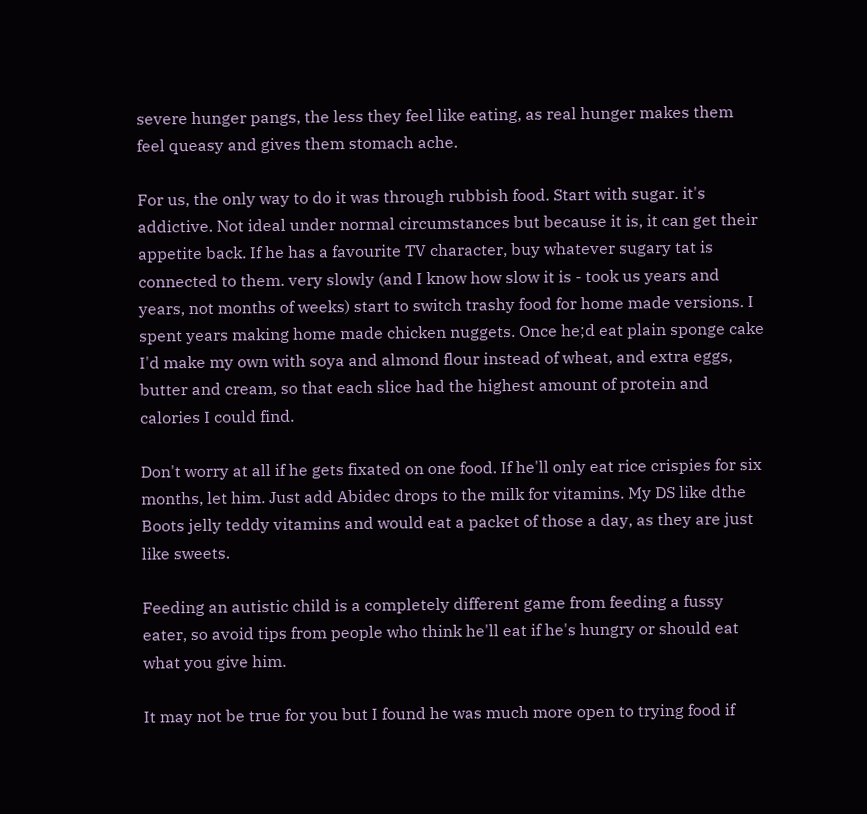severe hunger pangs, the less they feel like eating, as real hunger makes them feel queasy and gives them stomach ache.

For us, the only way to do it was through rubbish food. Start with sugar. it's addictive. Not ideal under normal circumstances but because it is, it can get their appetite back. If he has a favourite TV character, buy whatever sugary tat is connected to them. very slowly (and I know how slow it is - took us years and years, not months of weeks) start to switch trashy food for home made versions. I spent years making home made chicken nuggets. Once he;d eat plain sponge cake I'd make my own with soya and almond flour instead of wheat, and extra eggs, butter and cream, so that each slice had the highest amount of protein and calories I could find.

Don't worry at all if he gets fixated on one food. If he'll only eat rice crispies for six months, let him. Just add Abidec drops to the milk for vitamins. My DS like dthe Boots jelly teddy vitamins and would eat a packet of those a day, as they are just like sweets.

Feeding an autistic child is a completely different game from feeding a fussy eater, so avoid tips from people who think he'll eat if he's hungry or should eat what you give him.

It may not be true for you but I found he was much more open to trying food if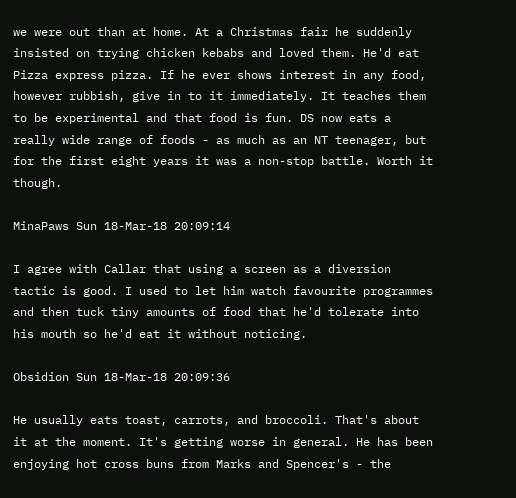we were out than at home. At a Christmas fair he suddenly insisted on trying chicken kebabs and loved them. He'd eat Pizza express pizza. If he ever shows interest in any food, however rubbish, give in to it immediately. It teaches them to be experimental and that food is fun. DS now eats a really wide range of foods - as much as an NT teenager, but for the first eight years it was a non-stop battle. Worth it though.

MinaPaws Sun 18-Mar-18 20:09:14

I agree with Callar that using a screen as a diversion tactic is good. I used to let him watch favourite programmes and then tuck tiny amounts of food that he'd tolerate into his mouth so he'd eat it without noticing.

Obsidion Sun 18-Mar-18 20:09:36

He usually eats toast, carrots, and broccoli. That's about it at the moment. It's getting worse in general. He has been enjoying hot cross buns from Marks and Spencer's - the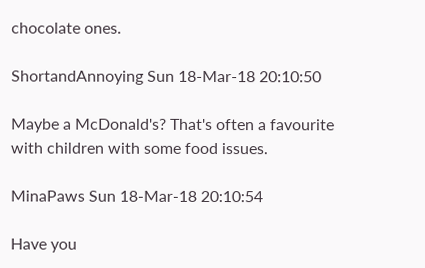chocolate ones.

ShortandAnnoying Sun 18-Mar-18 20:10:50

Maybe a McDonald's? That's often a favourite with children with some food issues.

MinaPaws Sun 18-Mar-18 20:10:54

Have you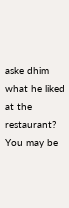aske dhim what he liked at the restaurant? You may be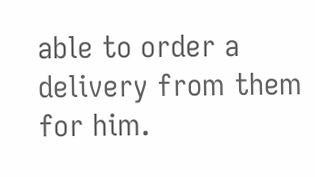able to order a delivery from them for him.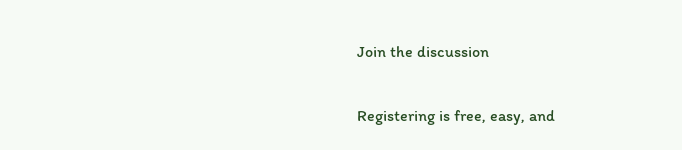Join the discussion

Registering is free, easy, and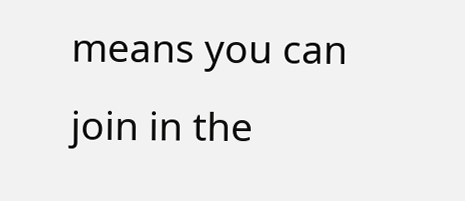means you can join in the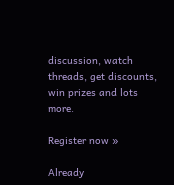discussion, watch threads, get discounts, win prizes and lots more.

Register now »

Already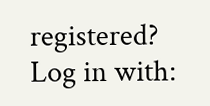registered? Log in with: